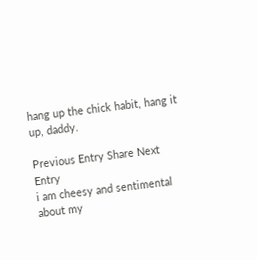hang up the chick habit, hang it up, daddy.

Previous Entry Share Next Entry
i am cheesy and sentimental about my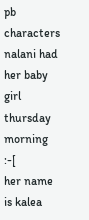pb characters
nalani had her baby girl thursday morning :-[
her name is kalea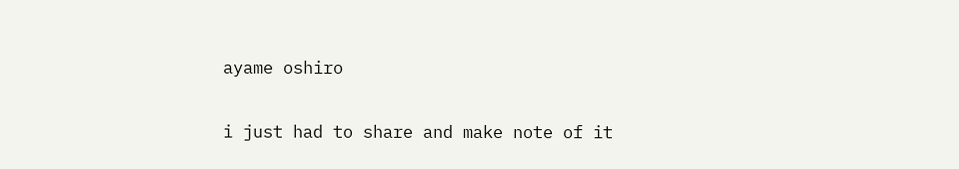ayame oshiro

i just had to share and make note of it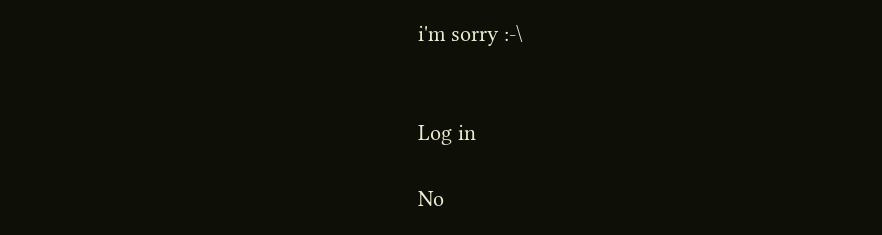i'm sorry :-\


Log in

No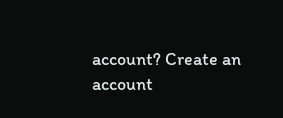account? Create an account